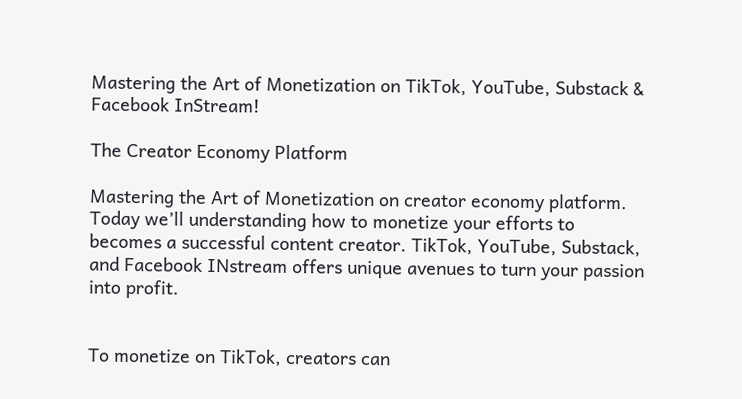Mastering the Art of Monetization on TikTok, YouTube, Substack & Facebook InStream!

The Creator Economy Platform

Mastering the Art of Monetization on creator economy platform. Today we’ll understanding how to monetize your efforts to becomes a successful content creator. TikTok, YouTube, Substack, and Facebook INstream offers unique avenues to turn your passion into profit.


To monetize on TikTok, creators can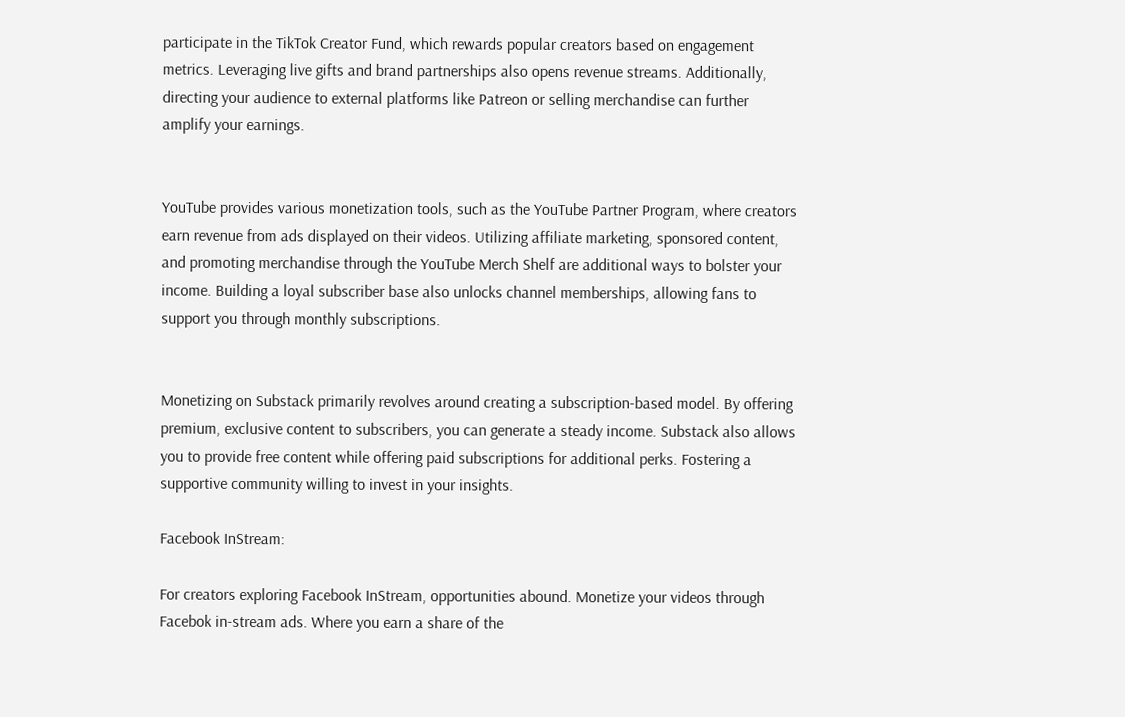participate in the TikTok Creator Fund, which rewards popular creators based on engagement metrics. Leveraging live gifts and brand partnerships also opens revenue streams. Additionally, directing your audience to external platforms like Patreon or selling merchandise can further amplify your earnings.


YouTube provides various monetization tools, such as the YouTube Partner Program, where creators earn revenue from ads displayed on their videos. Utilizing affiliate marketing, sponsored content, and promoting merchandise through the YouTube Merch Shelf are additional ways to bolster your income. Building a loyal subscriber base also unlocks channel memberships, allowing fans to support you through monthly subscriptions.


Monetizing on Substack primarily revolves around creating a subscription-based model. By offering premium, exclusive content to subscribers, you can generate a steady income. Substack also allows you to provide free content while offering paid subscriptions for additional perks. Fostering a supportive community willing to invest in your insights.

Facebook InStream:

For creators exploring Facebook InStream, opportunities abound. Monetize your videos through Facebok in-stream ads. Where you earn a share of the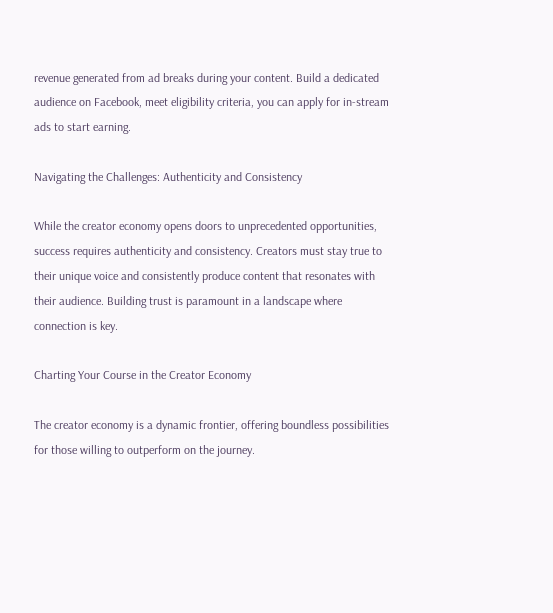revenue generated from ad breaks during your content. Build a dedicated audience on Facebook, meet eligibility criteria, you can apply for in-stream ads to start earning.

Navigating the Challenges: Authenticity and Consistency

While the creator economy opens doors to unprecedented opportunities, success requires authenticity and consistency. Creators must stay true to their unique voice and consistently produce content that resonates with their audience. Building trust is paramount in a landscape where connection is key.

Charting Your Course in the Creator Economy

The creator economy is a dynamic frontier, offering boundless possibilities for those willing to outperform on the journey.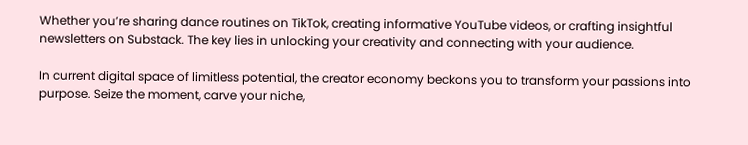Whether you’re sharing dance routines on TikTok, creating informative YouTube videos, or crafting insightful newsletters on Substack. The key lies in unlocking your creativity and connecting with your audience.

In current digital space of limitless potential, the creator economy beckons you to transform your passions into purpose. Seize the moment, carve your niche,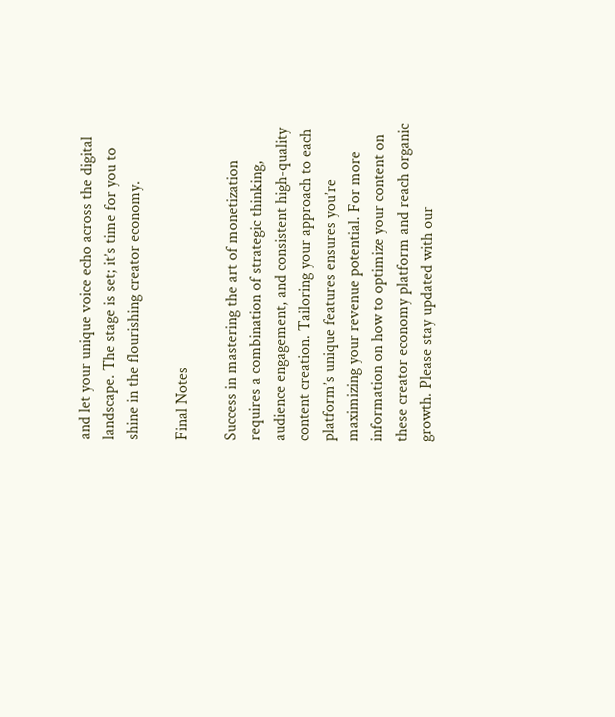and let your unique voice echo across the digital landscape. The stage is set; it’s time for you to shine in the flourishing creator economy.

Final Notes

Success in mastering the art of monetization requires a combination of strategic thinking, audience engagement, and consistent high-quality content creation. Tailoring your approach to each platform’s unique features ensures you’re maximizing your revenue potential. For more information on how to optimize your content on these creator economy platform and reach organic growth. Please stay updated with our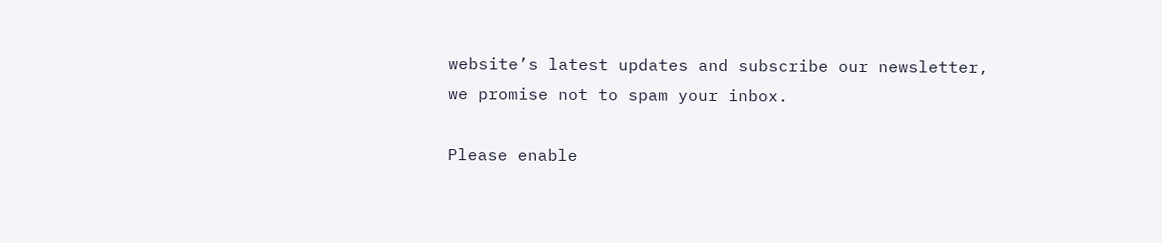website’s latest updates and subscribe our newsletter, we promise not to spam your inbox.

Please enable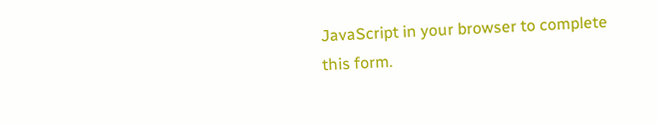JavaScript in your browser to complete this form.